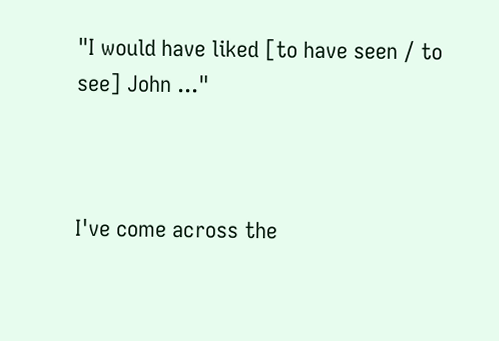"I would have liked [to have seen / to see] John ..."



I've come across the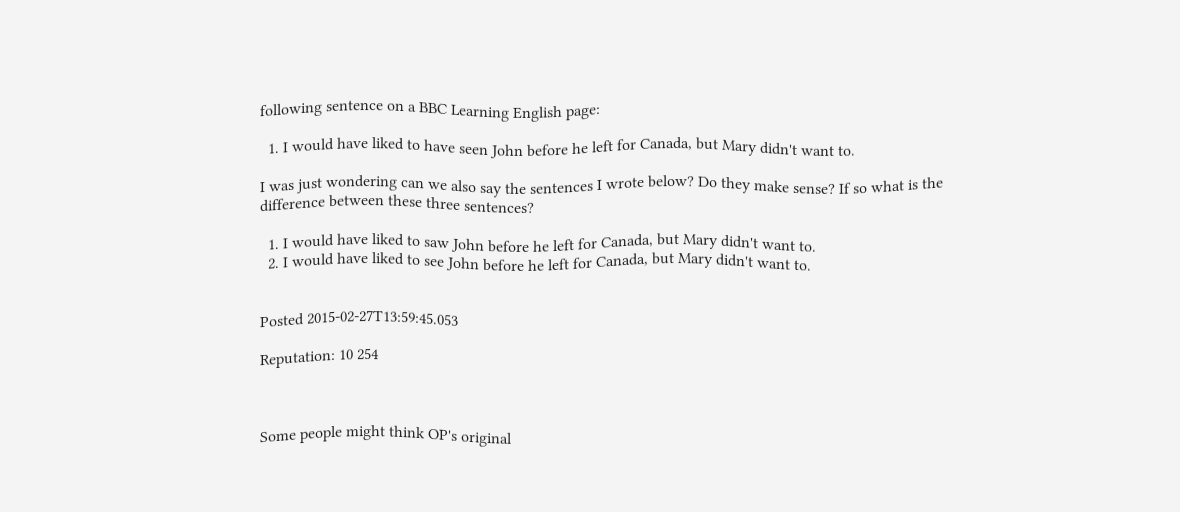following sentence on a BBC Learning English page:

  1. I would have liked to have seen John before he left for Canada, but Mary didn't want to.

I was just wondering can we also say the sentences I wrote below? Do they make sense? If so what is the difference between these three sentences?

  1. I would have liked to saw John before he left for Canada, but Mary didn't want to.
  2. I would have liked to see John before he left for Canada, but Mary didn't want to.


Posted 2015-02-27T13:59:45.053

Reputation: 10 254



Some people might think OP's original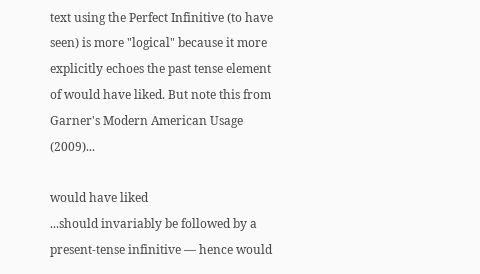text using the Perfect Infinitive (to have seen) is more "logical" because it more explicitly echoes the past tense element of would have liked. But note this from Garner's Modern American Usage (2009)...

would have liked
...should invariably be followed by a present-tense infinitive — hence would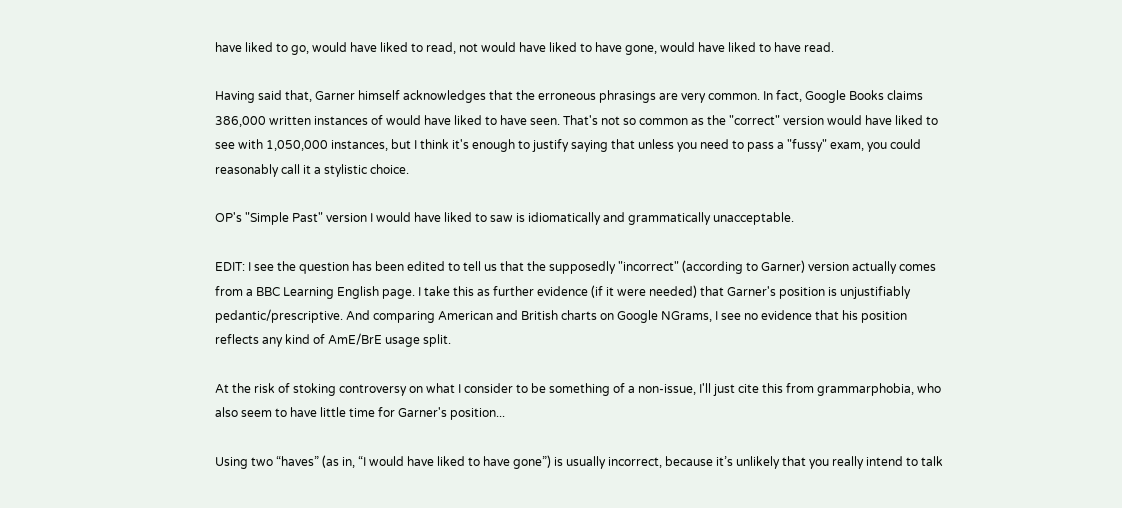have liked to go, would have liked to read, not would have liked to have gone, would have liked to have read.

Having said that, Garner himself acknowledges that the erroneous phrasings are very common. In fact, Google Books claims 386,000 written instances of would have liked to have seen. That's not so common as the "correct" version would have liked to see with 1,050,000 instances, but I think it's enough to justify saying that unless you need to pass a "fussy" exam, you could reasonably call it a stylistic choice.

OP's "Simple Past" version I would have liked to saw is idiomatically and grammatically unacceptable.

EDIT: I see the question has been edited to tell us that the supposedly "incorrect" (according to Garner) version actually comes from a BBC Learning English page. I take this as further evidence (if it were needed) that Garner's position is unjustifiably pedantic/prescriptive. And comparing American and British charts on Google NGrams, I see no evidence that his position reflects any kind of AmE/BrE usage split.

At the risk of stoking controversy on what I consider to be something of a non-issue, I'll just cite this from grammarphobia, who also seem to have little time for Garner's position...

Using two “haves” (as in, “I would have liked to have gone”) is usually incorrect, because it’s unlikely that you really intend to talk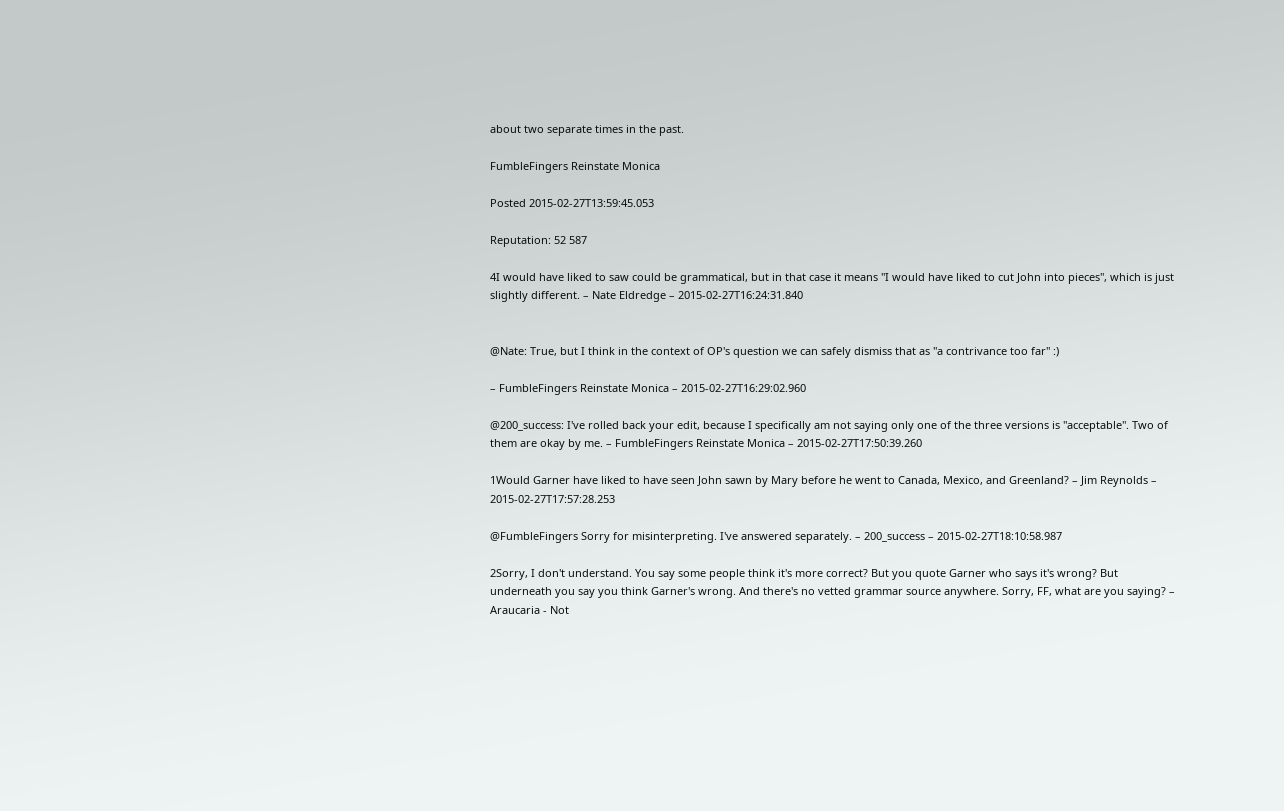about two separate times in the past.

FumbleFingers Reinstate Monica

Posted 2015-02-27T13:59:45.053

Reputation: 52 587

4I would have liked to saw could be grammatical, but in that case it means "I would have liked to cut John into pieces", which is just slightly different. – Nate Eldredge – 2015-02-27T16:24:31.840


@Nate: True, but I think in the context of OP's question we can safely dismiss that as "a contrivance too far" :)

– FumbleFingers Reinstate Monica – 2015-02-27T16:29:02.960

@200_success: I've rolled back your edit, because I specifically am not saying only one of the three versions is "acceptable". Two of them are okay by me. – FumbleFingers Reinstate Monica – 2015-02-27T17:50:39.260

1Would Garner have liked to have seen John sawn by Mary before he went to Canada, Mexico, and Greenland? – Jim Reynolds – 2015-02-27T17:57:28.253

@FumbleFingers Sorry for misinterpreting. I've answered separately. – 200_success – 2015-02-27T18:10:58.987

2Sorry, I don't understand. You say some people think it's more correct? But you quote Garner who says it's wrong? But underneath you say you think Garner's wrong. And there's no vetted grammar source anywhere. Sorry, FF, what are you saying? – Araucaria - Not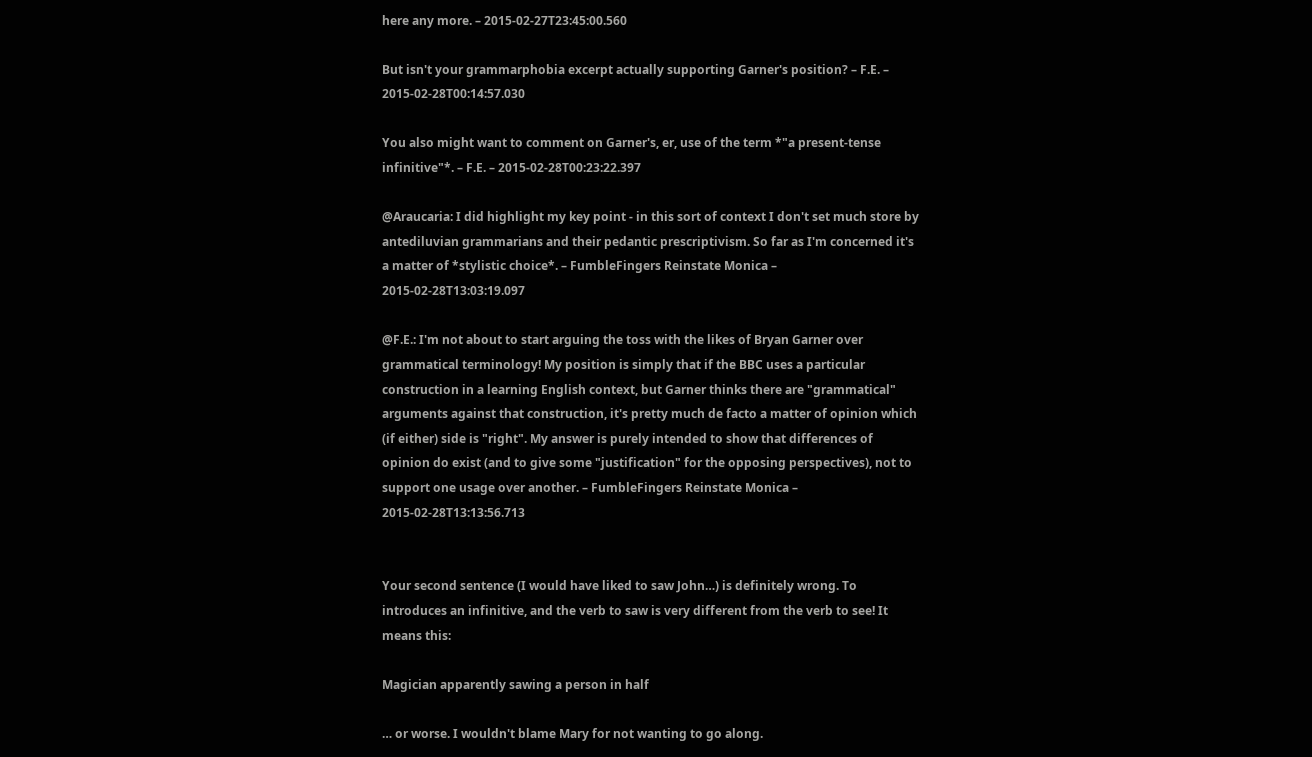here any more. – 2015-02-27T23:45:00.560

But isn't your grammarphobia excerpt actually supporting Garner's position? – F.E. – 2015-02-28T00:14:57.030

You also might want to comment on Garner's, er, use of the term *"a present-tense infinitive"*. – F.E. – 2015-02-28T00:23:22.397

@Araucaria: I did highlight my key point - in this sort of context I don't set much store by antediluvian grammarians and their pedantic prescriptivism. So far as I'm concerned it's a matter of *stylistic choice*. – FumbleFingers Reinstate Monica – 2015-02-28T13:03:19.097

@F.E.: I'm not about to start arguing the toss with the likes of Bryan Garner over grammatical terminology! My position is simply that if the BBC uses a particular construction in a learning English context, but Garner thinks there are "grammatical" arguments against that construction, it's pretty much de facto a matter of opinion which (if either) side is "right". My answer is purely intended to show that differences of opinion do exist (and to give some "justification" for the opposing perspectives), not to support one usage over another. – FumbleFingers Reinstate Monica – 2015-02-28T13:13:56.713


Your second sentence (I would have liked to saw John…) is definitely wrong. To introduces an infinitive, and the verb to saw is very different from the verb to see! It means this:

Magician apparently sawing a person in half

… or worse. I wouldn't blame Mary for not wanting to go along.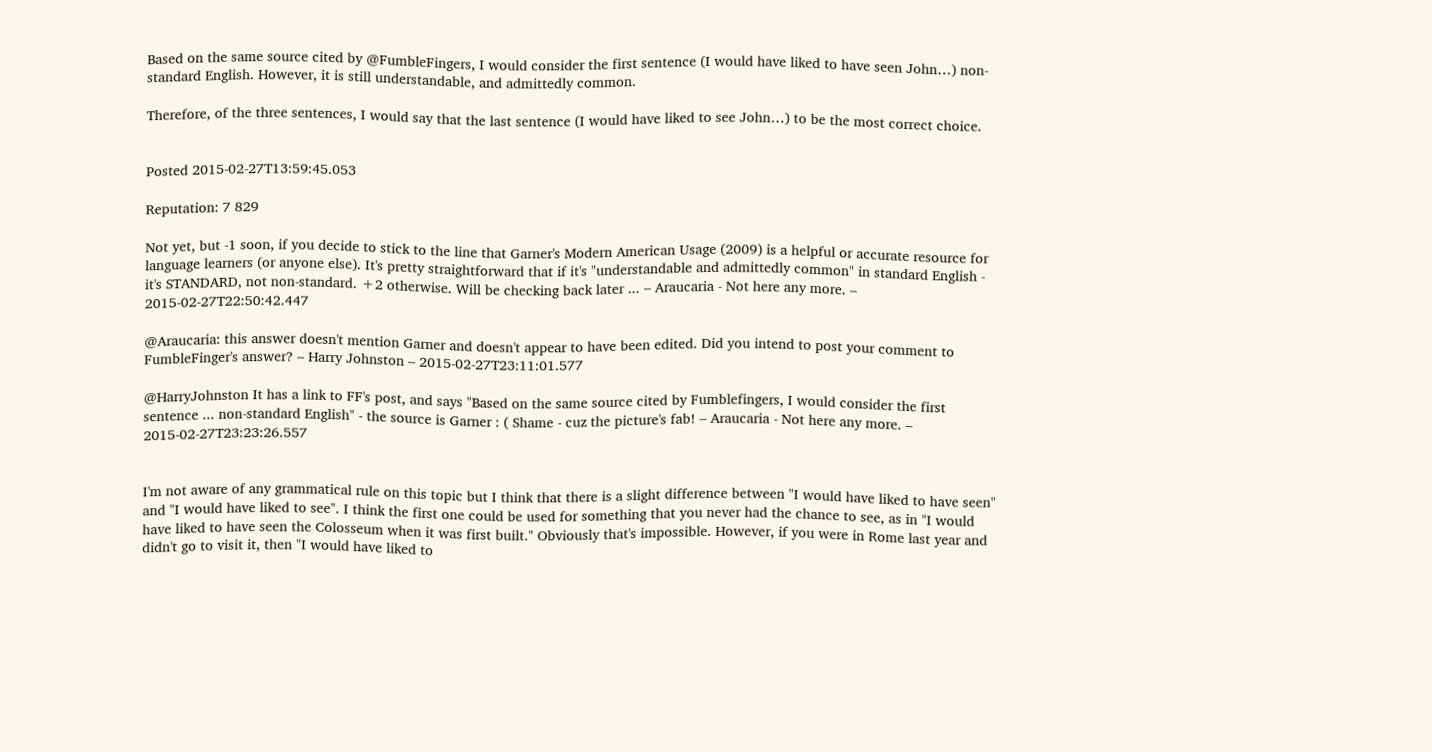Based on the same source cited by @FumbleFingers, I would consider the first sentence (I would have liked to have seen John…) non-standard English. However, it is still understandable, and admittedly common.

Therefore, of the three sentences, I would say that the last sentence (I would have liked to see John…) to be the most correct choice.


Posted 2015-02-27T13:59:45.053

Reputation: 7 829

Not yet, but -1 soon, if you decide to stick to the line that Garner's Modern American Usage (2009) is a helpful or accurate resource for language learners (or anyone else). It's pretty straightforward that if it's "understandable and admittedly common" in standard English - it's STANDARD, not non-standard. +2 otherwise. Will be checking back later ... – Araucaria - Not here any more. – 2015-02-27T22:50:42.447

@Araucaria: this answer doesn't mention Garner and doesn't appear to have been edited. Did you intend to post your comment to FumbleFinger's answer? – Harry Johnston – 2015-02-27T23:11:01.577

@HarryJohnston It has a link to FF's post, and says "Based on the same source cited by Fumblefingers, I would consider the first sentence ... non-standard English" - the source is Garner : ( Shame - cuz the picture's fab! – Araucaria - Not here any more. – 2015-02-27T23:23:26.557


I'm not aware of any grammatical rule on this topic but I think that there is a slight difference between "I would have liked to have seen" and "I would have liked to see". I think the first one could be used for something that you never had the chance to see, as in "I would have liked to have seen the Colosseum when it was first built." Obviously that's impossible. However, if you were in Rome last year and didn't go to visit it, then "I would have liked to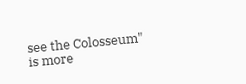see the Colosseum" is more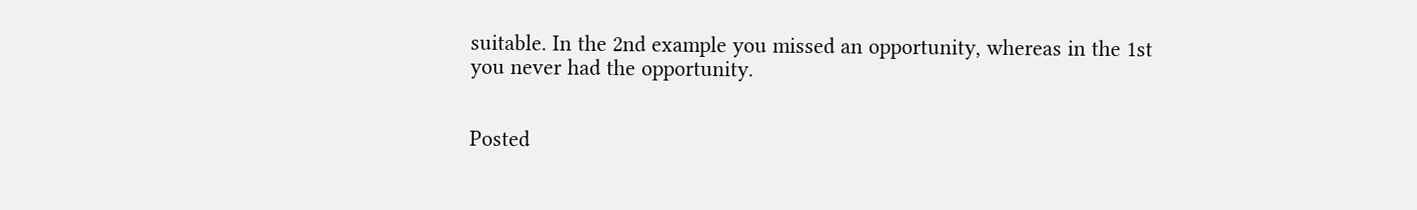suitable. In the 2nd example you missed an opportunity, whereas in the 1st you never had the opportunity.


Posted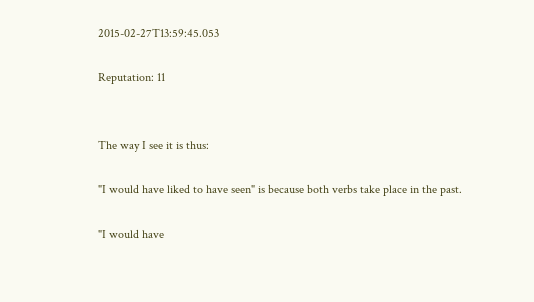2015-02-27T13:59:45.053

Reputation: 11


The way I see it is thus:

"I would have liked to have seen" is because both verbs take place in the past.

"I would have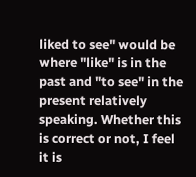liked to see" would be where "like" is in the past and "to see" in the present relatively speaking. Whether this is correct or not, I feel it is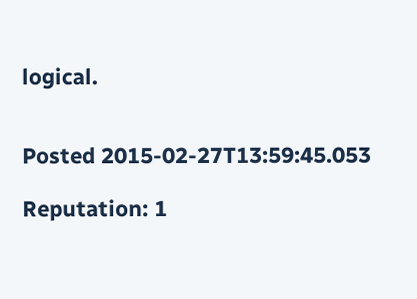logical.


Posted 2015-02-27T13:59:45.053

Reputation: 1